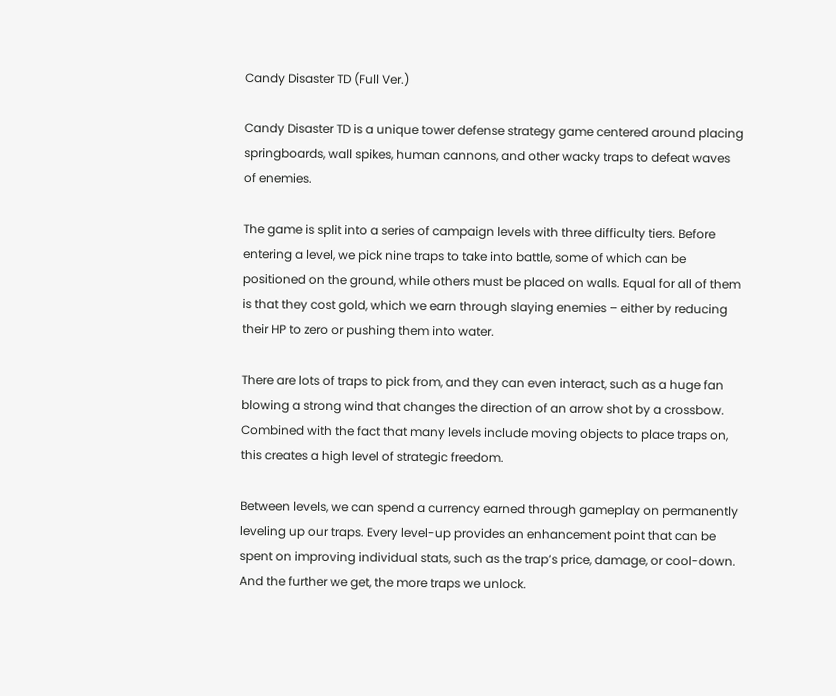Candy Disaster TD (Full Ver.)

Candy Disaster TD is a unique tower defense strategy game centered around placing springboards, wall spikes, human cannons, and other wacky traps to defeat waves of enemies.

The game is split into a series of campaign levels with three difficulty tiers. Before entering a level, we pick nine traps to take into battle, some of which can be positioned on the ground, while others must be placed on walls. Equal for all of them is that they cost gold, which we earn through slaying enemies – either by reducing their HP to zero or pushing them into water.

There are lots of traps to pick from, and they can even interact, such as a huge fan blowing a strong wind that changes the direction of an arrow shot by a crossbow. Combined with the fact that many levels include moving objects to place traps on, this creates a high level of strategic freedom.

Between levels, we can spend a currency earned through gameplay on permanently leveling up our traps. Every level-up provides an enhancement point that can be spent on improving individual stats, such as the trap’s price, damage, or cool-down. And the further we get, the more traps we unlock.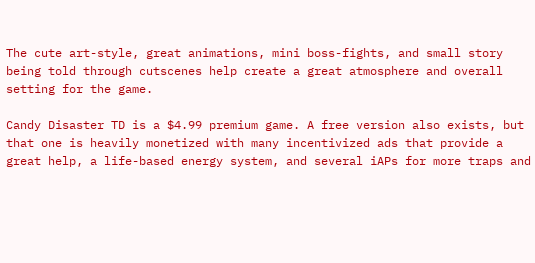The cute art-style, great animations, mini boss-fights, and small story being told through cutscenes help create a great atmosphere and overall setting for the game.

Candy Disaster TD is a $4.99 premium game. A free version also exists, but that one is heavily monetized with many incentivized ads that provide a great help, a life-based energy system, and several iAPs for more traps and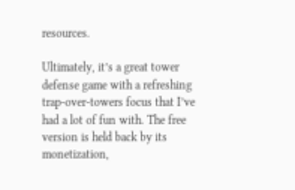resources.

Ultimately, it’s a great tower defense game with a refreshing trap-over-towers focus that I’ve had a lot of fun with. The free version is held back by its monetization,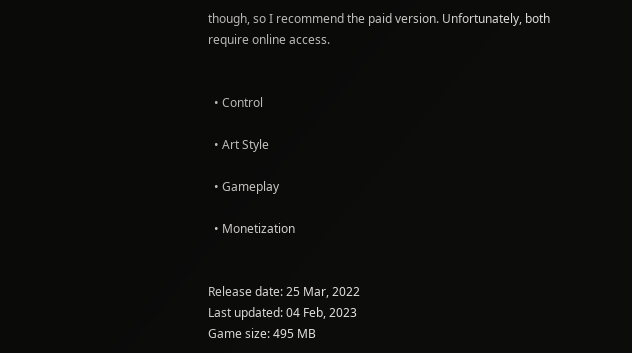though, so I recommend the paid version. Unfortunately, both require online access.


  • Control

  • Art Style

  • Gameplay

  • Monetization


Release date: 25 Mar, 2022
Last updated: 04 Feb, 2023
Game size: 495 MB